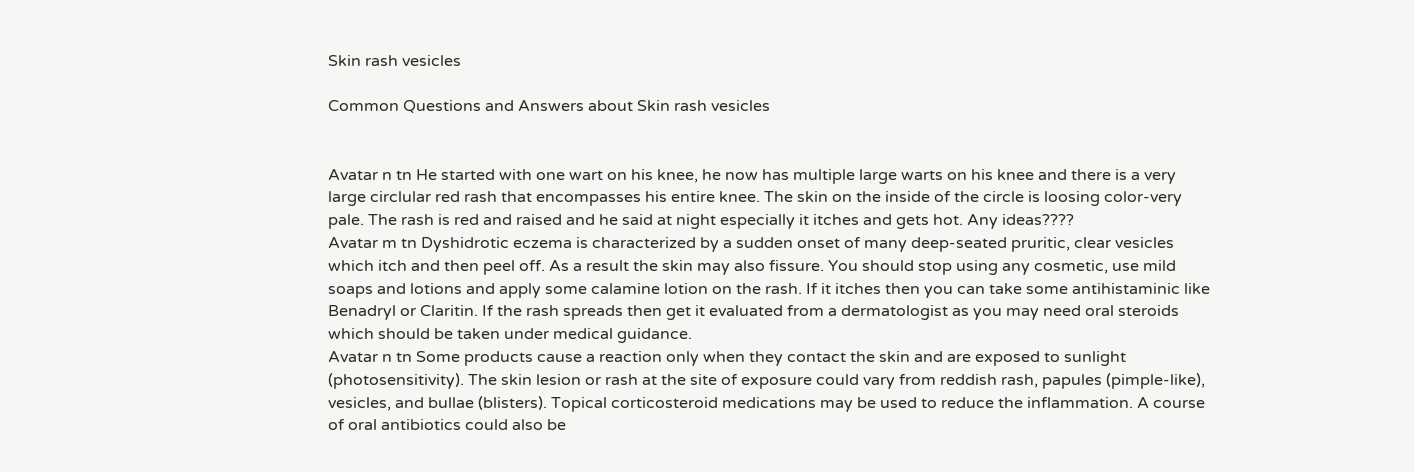Skin rash vesicles

Common Questions and Answers about Skin rash vesicles


Avatar n tn He started with one wart on his knee, he now has multiple large warts on his knee and there is a very large circlular red rash that encompasses his entire knee. The skin on the inside of the circle is loosing color-very pale. The rash is red and raised and he said at night especially it itches and gets hot. Any ideas????
Avatar m tn Dyshidrotic eczema is characterized by a sudden onset of many deep-seated pruritic, clear vesicles which itch and then peel off. As a result the skin may also fissure. You should stop using any cosmetic, use mild soaps and lotions and apply some calamine lotion on the rash. If it itches then you can take some antihistaminic like Benadryl or Claritin. If the rash spreads then get it evaluated from a dermatologist as you may need oral steroids which should be taken under medical guidance.
Avatar n tn Some products cause a reaction only when they contact the skin and are exposed to sunlight (photosensitivity). The skin lesion or rash at the site of exposure could vary from reddish rash, papules (pimple-like), vesicles, and bullae (blisters). Topical corticosteroid medications may be used to reduce the inflammation. A course of oral antibiotics could also be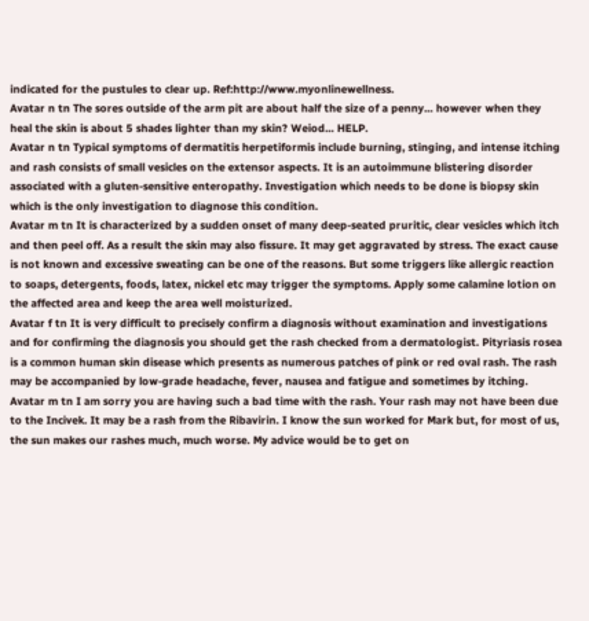indicated for the pustules to clear up. Ref:http://www.myonlinewellness.
Avatar n tn The sores outside of the arm pit are about half the size of a penny... however when they heal the skin is about 5 shades lighter than my skin? Weiod... HELP.
Avatar n tn Typical symptoms of dermatitis herpetiformis include burning, stinging, and intense itching and rash consists of small vesicles on the extensor aspects. It is an autoimmune blistering disorder associated with a gluten-sensitive enteropathy. Investigation which needs to be done is biopsy skin which is the only investigation to diagnose this condition.
Avatar m tn It is characterized by a sudden onset of many deep-seated pruritic, clear vesicles which itch and then peel off. As a result the skin may also fissure. It may get aggravated by stress. The exact cause is not known and excessive sweating can be one of the reasons. But some triggers like allergic reaction to soaps, detergents, foods, latex, nickel etc may trigger the symptoms. Apply some calamine lotion on the affected area and keep the area well moisturized.
Avatar f tn It is very difficult to precisely confirm a diagnosis without examination and investigations and for confirming the diagnosis you should get the rash checked from a dermatologist. Pityriasis rosea is a common human skin disease which presents as numerous patches of pink or red oval rash. The rash may be accompanied by low-grade headache, fever, nausea and fatigue and sometimes by itching.
Avatar m tn I am sorry you are having such a bad time with the rash. Your rash may not have been due to the Incivek. It may be a rash from the Ribavirin. I know the sun worked for Mark but, for most of us, the sun makes our rashes much, much worse. My advice would be to get on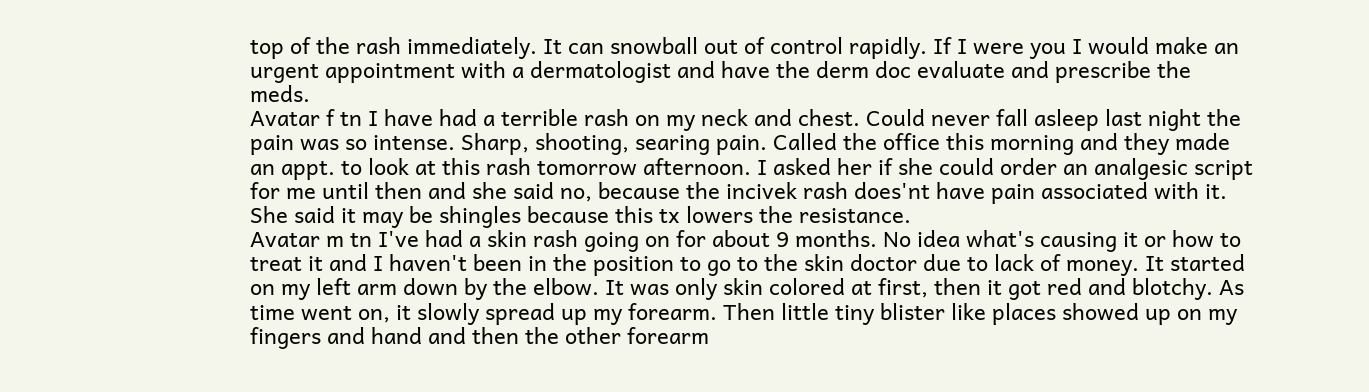top of the rash immediately. It can snowball out of control rapidly. If I were you I would make an urgent appointment with a dermatologist and have the derm doc evaluate and prescribe the meds.
Avatar f tn I have had a terrible rash on my neck and chest. Could never fall asleep last night the pain was so intense. Sharp, shooting, searing pain. Called the office this morning and they made an appt. to look at this rash tomorrow afternoon. I asked her if she could order an analgesic script for me until then and she said no, because the incivek rash does'nt have pain associated with it. She said it may be shingles because this tx lowers the resistance.
Avatar m tn I've had a skin rash going on for about 9 months. No idea what's causing it or how to treat it and I haven't been in the position to go to the skin doctor due to lack of money. It started on my left arm down by the elbow. It was only skin colored at first, then it got red and blotchy. As time went on, it slowly spread up my forearm. Then little tiny blister like places showed up on my fingers and hand and then the other forearm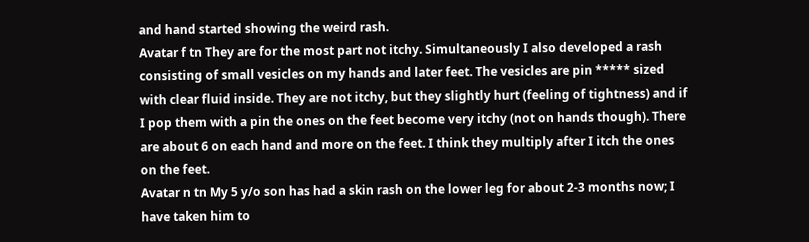and hand started showing the weird rash.
Avatar f tn They are for the most part not itchy. Simultaneously I also developed a rash consisting of small vesicles on my hands and later feet. The vesicles are pin ***** sized with clear fluid inside. They are not itchy, but they slightly hurt (feeling of tightness) and if I pop them with a pin the ones on the feet become very itchy (not on hands though). There are about 6 on each hand and more on the feet. I think they multiply after I itch the ones on the feet.
Avatar n tn My 5 y/o son has had a skin rash on the lower leg for about 2-3 months now; I have taken him to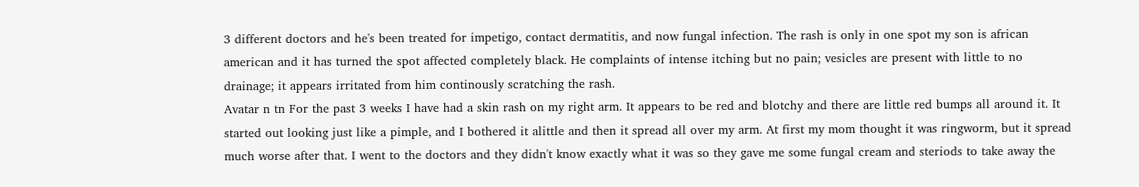3 different doctors and he's been treated for impetigo, contact dermatitis, and now fungal infection. The rash is only in one spot my son is african american and it has turned the spot affected completely black. He complaints of intense itching but no pain; vesicles are present with little to no drainage; it appears irritated from him continously scratching the rash.
Avatar n tn For the past 3 weeks I have had a skin rash on my right arm. It appears to be red and blotchy and there are little red bumps all around it. It started out looking just like a pimple, and I bothered it alittle and then it spread all over my arm. At first my mom thought it was ringworm, but it spread much worse after that. I went to the doctors and they didn't know exactly what it was so they gave me some fungal cream and steriods to take away the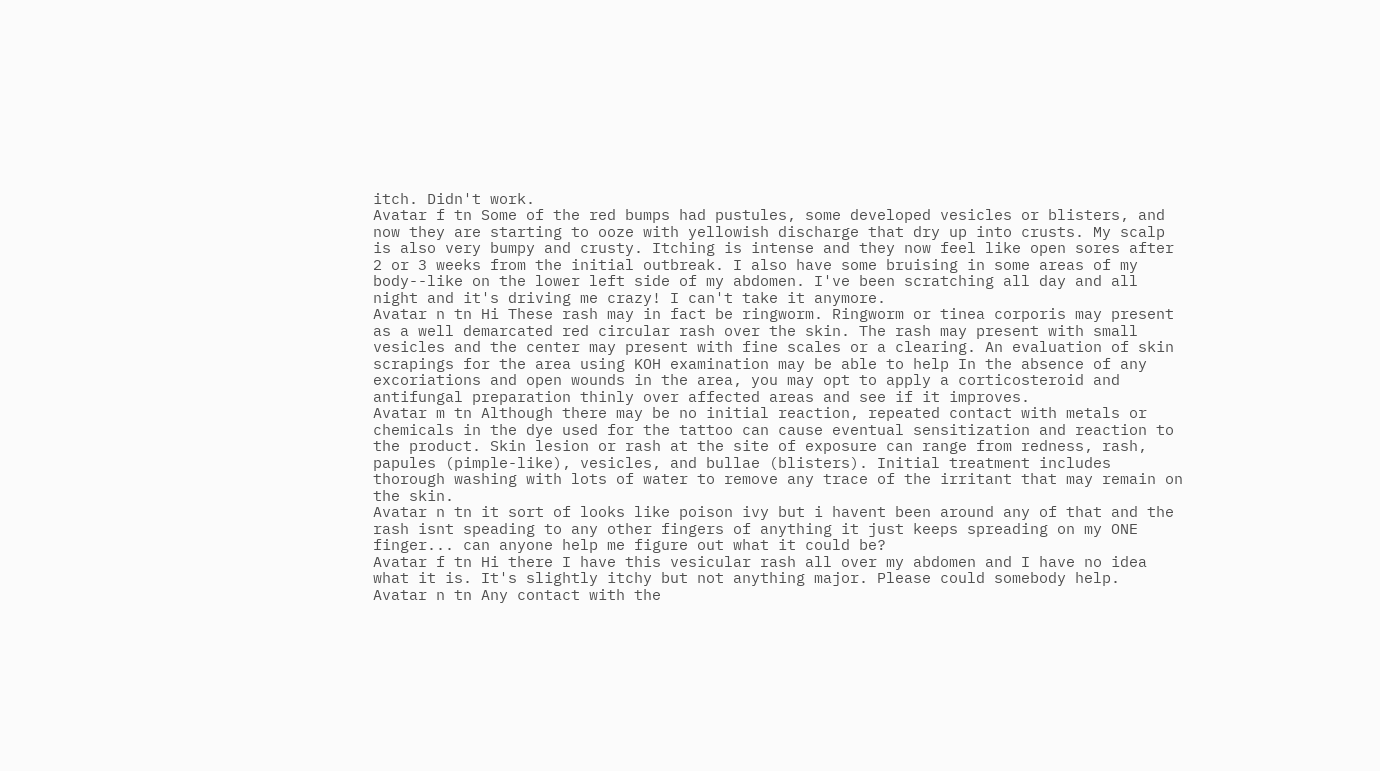itch. Didn't work.
Avatar f tn Some of the red bumps had pustules, some developed vesicles or blisters, and now they are starting to ooze with yellowish discharge that dry up into crusts. My scalp is also very bumpy and crusty. Itching is intense and they now feel like open sores after 2 or 3 weeks from the initial outbreak. I also have some bruising in some areas of my body--like on the lower left side of my abdomen. I've been scratching all day and all night and it's driving me crazy! I can't take it anymore.
Avatar n tn Hi These rash may in fact be ringworm. Ringworm or tinea corporis may present as a well demarcated red circular rash over the skin. The rash may present with small vesicles and the center may present with fine scales or a clearing. An evaluation of skin scrapings for the area using KOH examination may be able to help In the absence of any excoriations and open wounds in the area, you may opt to apply a corticosteroid and antifungal preparation thinly over affected areas and see if it improves.
Avatar m tn Although there may be no initial reaction, repeated contact with metals or chemicals in the dye used for the tattoo can cause eventual sensitization and reaction to the product. Skin lesion or rash at the site of exposure can range from redness, rash, papules (pimple-like), vesicles, and bullae (blisters). Initial treatment includes thorough washing with lots of water to remove any trace of the irritant that may remain on the skin.
Avatar n tn it sort of looks like poison ivy but i havent been around any of that and the rash isnt speading to any other fingers of anything it just keeps spreading on my ONE finger... can anyone help me figure out what it could be?
Avatar f tn Hi there I have this vesicular rash all over my abdomen and I have no idea what it is. It's slightly itchy but not anything major. Please could somebody help.
Avatar n tn Any contact with the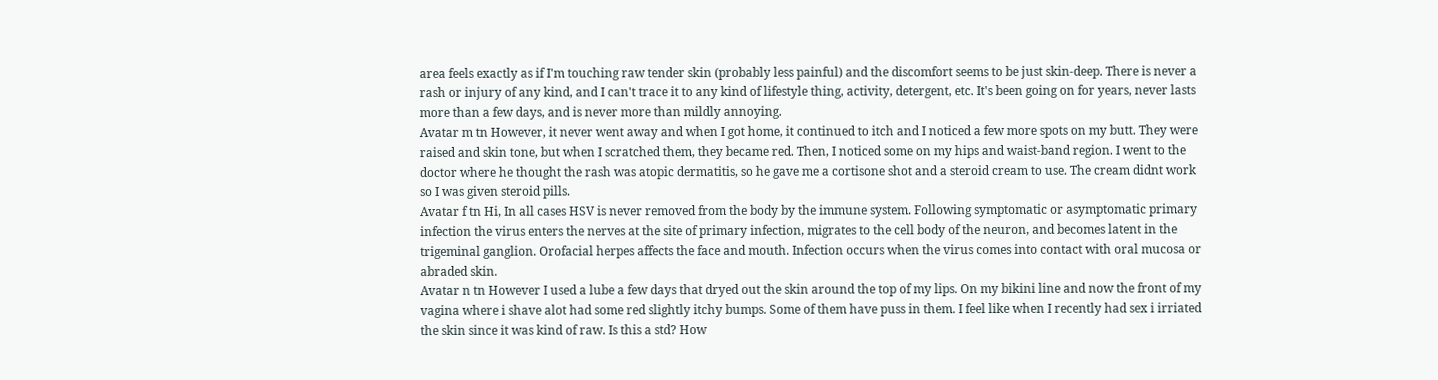area feels exactly as if I'm touching raw tender skin (probably less painful) and the discomfort seems to be just skin-deep. There is never a rash or injury of any kind, and I can't trace it to any kind of lifestyle thing, activity, detergent, etc. It's been going on for years, never lasts more than a few days, and is never more than mildly annoying.
Avatar m tn However, it never went away and when I got home, it continued to itch and I noticed a few more spots on my butt. They were raised and skin tone, but when I scratched them, they became red. Then, I noticed some on my hips and waist-band region. I went to the doctor where he thought the rash was atopic dermatitis, so he gave me a cortisone shot and a steroid cream to use. The cream didnt work so I was given steroid pills.
Avatar f tn Hi, In all cases HSV is never removed from the body by the immune system. Following symptomatic or asymptomatic primary infection the virus enters the nerves at the site of primary infection, migrates to the cell body of the neuron, and becomes latent in the trigeminal ganglion. Orofacial herpes affects the face and mouth. Infection occurs when the virus comes into contact with oral mucosa or abraded skin.
Avatar n tn However I used a lube a few days that dryed out the skin around the top of my lips. On my bikini line and now the front of my vagina where i shave alot had some red slightly itchy bumps. Some of them have puss in them. I feel like when I recently had sex i irriated the skin since it was kind of raw. Is this a std? How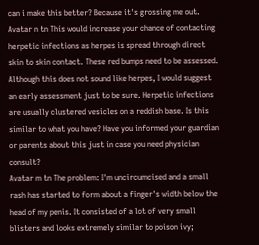can i make this better? Because it's grossing me out.
Avatar n tn This would increase your chance of contacting herpetic infections as herpes is spread through direct skin to skin contact. These red bumps need to be assessed. Although this does not sound like herpes, I would suggest an early assessment just to be sure. Herpetic infections are usually clustered vesicles on a reddish base. Is this similar to what you have? Have you informed your guardian or parents about this just in case you need physician consult?
Avatar m tn The problem: I'm uncircumcised and a small rash has started to form about a finger's width below the head of my penis. It consisted of a lot of very small blisters and looks extremely similar to poison ivy;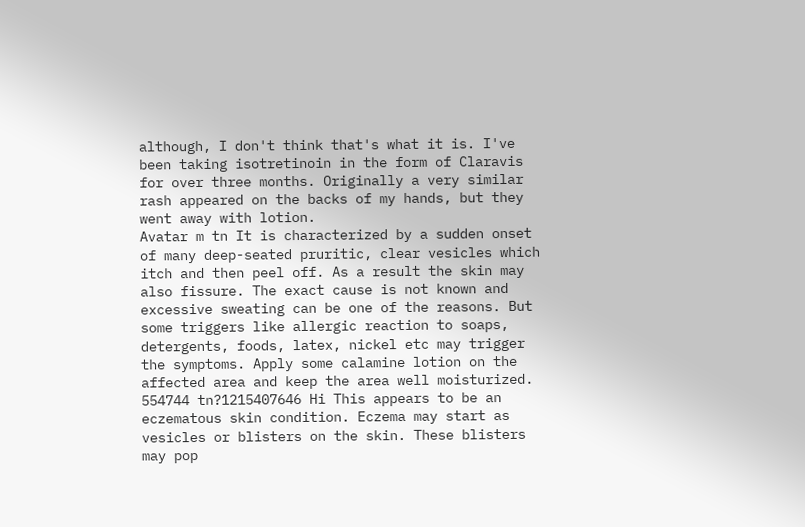although, I don't think that's what it is. I've been taking isotretinoin in the form of Claravis for over three months. Originally a very similar rash appeared on the backs of my hands, but they went away with lotion.
Avatar m tn It is characterized by a sudden onset of many deep-seated pruritic, clear vesicles which itch and then peel off. As a result the skin may also fissure. The exact cause is not known and excessive sweating can be one of the reasons. But some triggers like allergic reaction to soaps, detergents, foods, latex, nickel etc may trigger the symptoms. Apply some calamine lotion on the affected area and keep the area well moisturized.
554744 tn?1215407646 Hi This appears to be an eczematous skin condition. Eczema may start as vesicles or blisters on the skin. These blisters may pop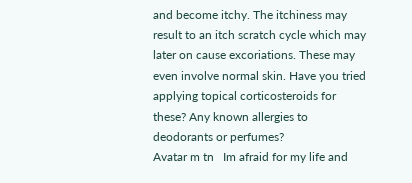and become itchy. The itchiness may result to an itch scratch cycle which may later on cause excoriations. These may even involve normal skin. Have you tried applying topical corticosteroids for these? Any known allergies to deodorants or perfumes?
Avatar m tn   Im afraid for my life and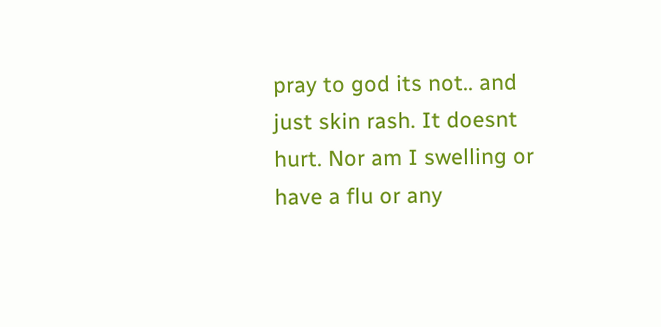pray to god its not.. and just skin rash. It doesnt hurt. Nor am I swelling or have a flu or any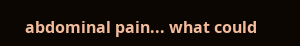abdominal pain... what could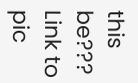this be??? Link to pic